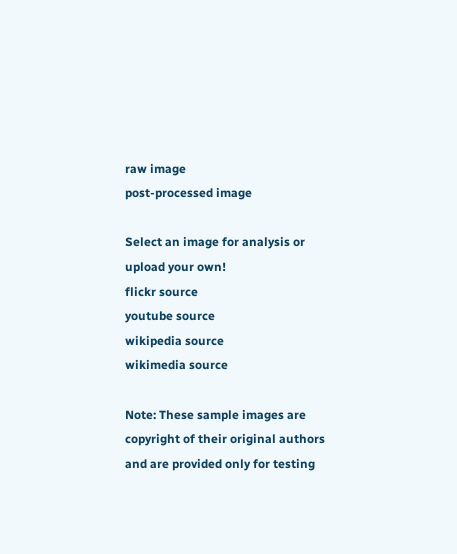raw image
post-processed image

Select an image for analysis or upload your own!
flickr source
youtube source
wikipedia source
wikimedia source

Note: These sample images are copyright of their original authors and are provided only for testing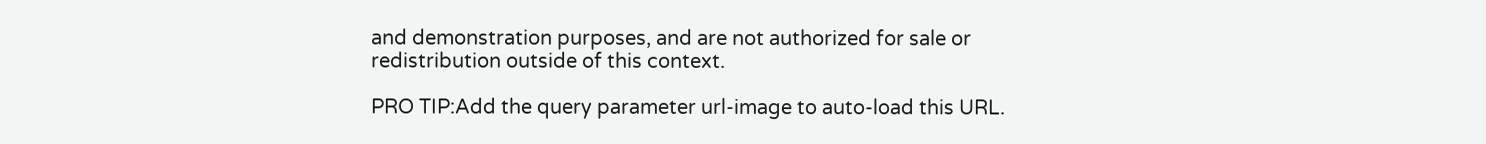and demonstration purposes, and are not authorized for sale or redistribution outside of this context.

PRO TIP:Add the query parameter url-image to auto-load this URL.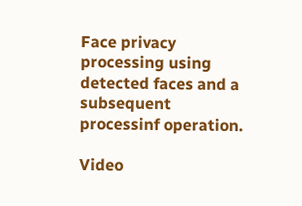Face privacy processing using detected faces and a subsequent processinf operation.

Video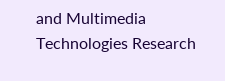and Multimedia Technologies Research